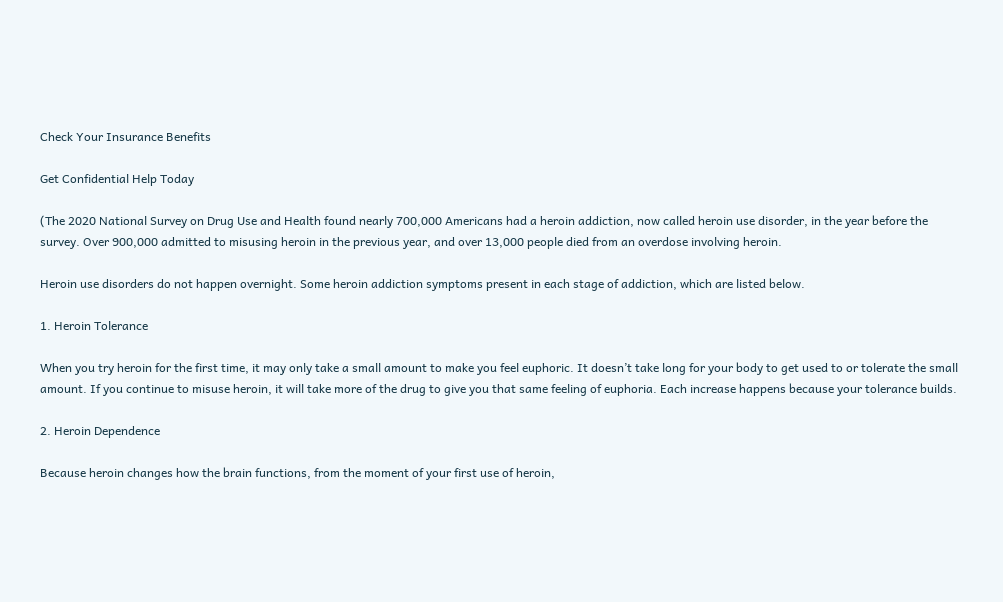Check Your Insurance Benefits

Get Confidential Help Today

(The 2020 National Survey on Drug Use and Health found nearly 700,000 Americans had a heroin addiction, now called heroin use disorder, in the year before the survey. Over 900,000 admitted to misusing heroin in the previous year, and over 13,000 people died from an overdose involving heroin.

Heroin use disorders do not happen overnight. Some heroin addiction symptoms present in each stage of addiction, which are listed below.

1. Heroin Tolerance

When you try heroin for the first time, it may only take a small amount to make you feel euphoric. It doesn’t take long for your body to get used to or tolerate the small amount. If you continue to misuse heroin, it will take more of the drug to give you that same feeling of euphoria. Each increase happens because your tolerance builds.

2. Heroin Dependence

Because heroin changes how the brain functions, from the moment of your first use of heroin,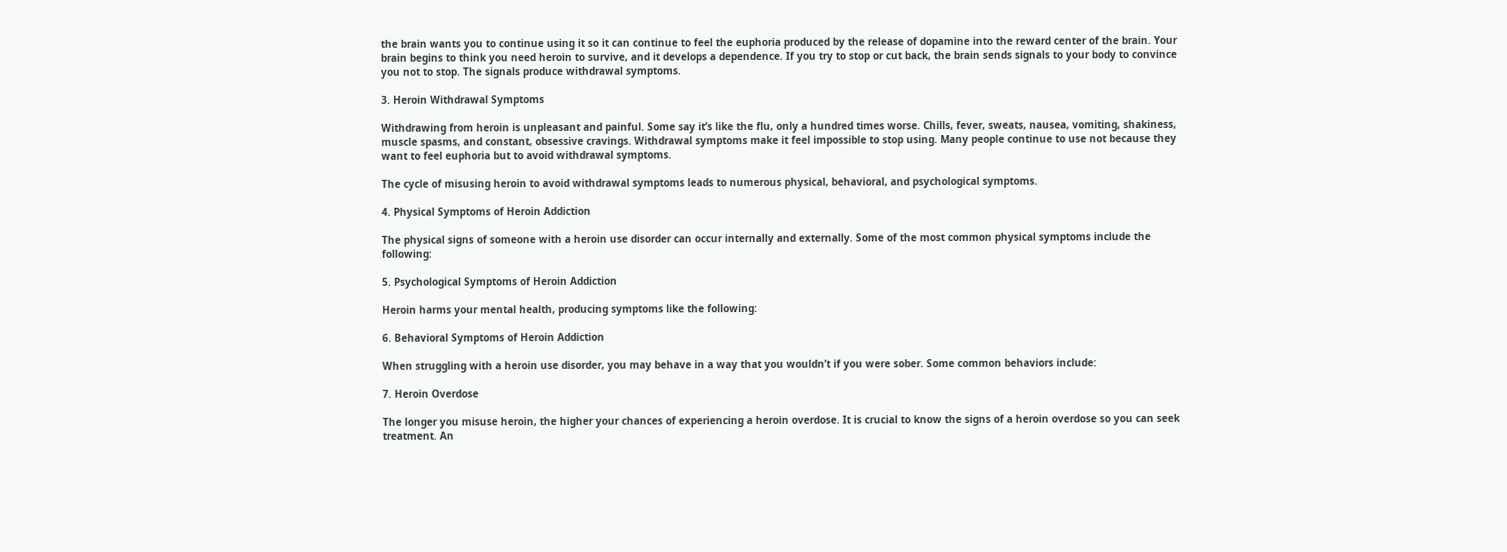the brain wants you to continue using it so it can continue to feel the euphoria produced by the release of dopamine into the reward center of the brain. Your brain begins to think you need heroin to survive, and it develops a dependence. If you try to stop or cut back, the brain sends signals to your body to convince you not to stop. The signals produce withdrawal symptoms.

3. Heroin Withdrawal Symptoms

Withdrawing from heroin is unpleasant and painful. Some say it’s like the flu, only a hundred times worse. Chills, fever, sweats, nausea, vomiting, shakiness, muscle spasms, and constant, obsessive cravings. Withdrawal symptoms make it feel impossible to stop using. Many people continue to use not because they want to feel euphoria but to avoid withdrawal symptoms.

The cycle of misusing heroin to avoid withdrawal symptoms leads to numerous physical, behavioral, and psychological symptoms.

4. Physical Symptoms of Heroin Addiction

The physical signs of someone with a heroin use disorder can occur internally and externally. Some of the most common physical symptoms include the following:

5. Psychological Symptoms of Heroin Addiction

Heroin harms your mental health, producing symptoms like the following:

6. Behavioral Symptoms of Heroin Addiction

When struggling with a heroin use disorder, you may behave in a way that you wouldn’t if you were sober. Some common behaviors include:

7. Heroin Overdose

The longer you misuse heroin, the higher your chances of experiencing a heroin overdose. It is crucial to know the signs of a heroin overdose so you can seek treatment. An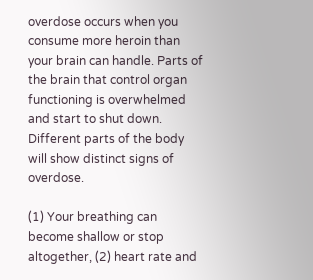overdose occurs when you consume more heroin than your brain can handle. Parts of the brain that control organ functioning is overwhelmed and start to shut down. Different parts of the body will show distinct signs of overdose.

(1) Your breathing can become shallow or stop altogether, (2) heart rate and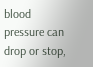blood pressure can drop or stop,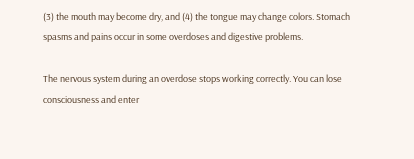(3) the mouth may become dry, and (4) the tongue may change colors. Stomach spasms and pains occur in some overdoses and digestive problems.

The nervous system during an overdose stops working correctly. You can lose consciousness and enter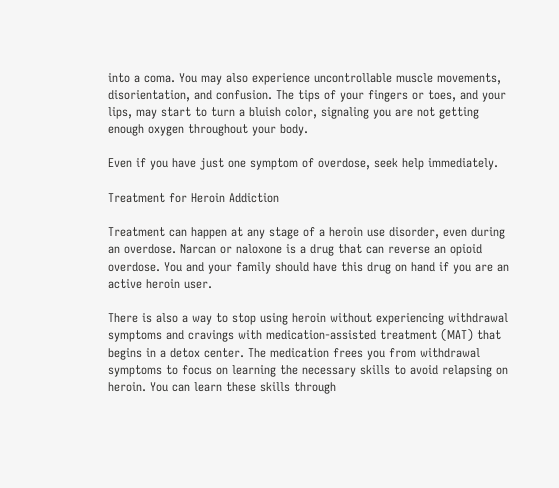into a coma. You may also experience uncontrollable muscle movements, disorientation, and confusion. The tips of your fingers or toes, and your lips, may start to turn a bluish color, signaling you are not getting enough oxygen throughout your body.

Even if you have just one symptom of overdose, seek help immediately.

Treatment for Heroin Addiction

Treatment can happen at any stage of a heroin use disorder, even during an overdose. Narcan or naloxone is a drug that can reverse an opioid overdose. You and your family should have this drug on hand if you are an active heroin user.

There is also a way to stop using heroin without experiencing withdrawal symptoms and cravings with medication-assisted treatment (MAT) that begins in a detox center. The medication frees you from withdrawal symptoms to focus on learning the necessary skills to avoid relapsing on heroin. You can learn these skills through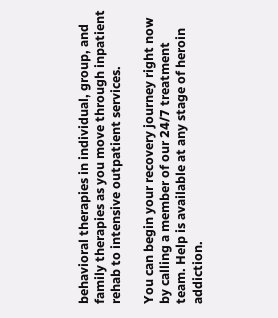behavioral therapies in individual, group, and family therapies as you move through inpatient rehab to intensive outpatient services.

You can begin your recovery journey right now by calling a member of our 24/7 treatment team. Help is available at any stage of heroin addiction.